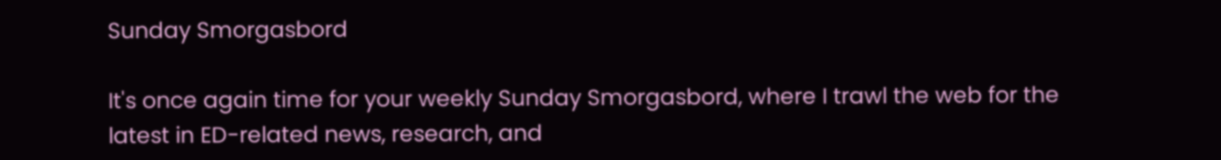Sunday Smorgasbord

It's once again time for your weekly Sunday Smorgasbord, where I trawl the web for the latest in ED-related news, research, and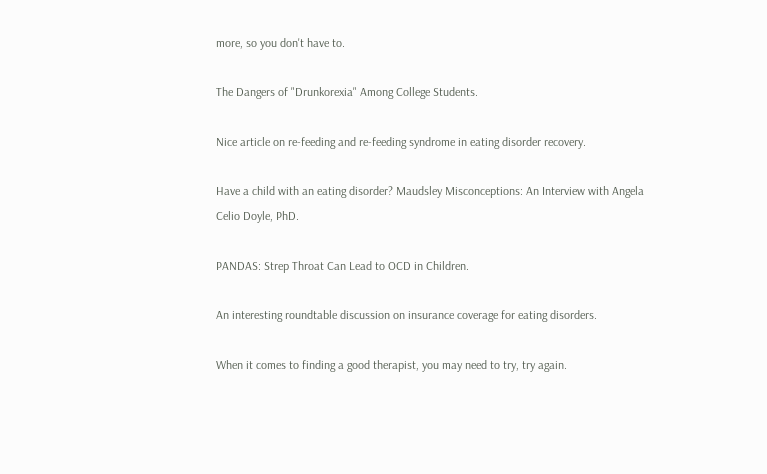more, so you don't have to.

The Dangers of "Drunkorexia" Among College Students.

Nice article on re-feeding and re-feeding syndrome in eating disorder recovery.

Have a child with an eating disorder? Maudsley Misconceptions: An Interview with Angela Celio Doyle, PhD.

PANDAS: Strep Throat Can Lead to OCD in Children.

An interesting roundtable discussion on insurance coverage for eating disorders.

When it comes to finding a good therapist, you may need to try, try again.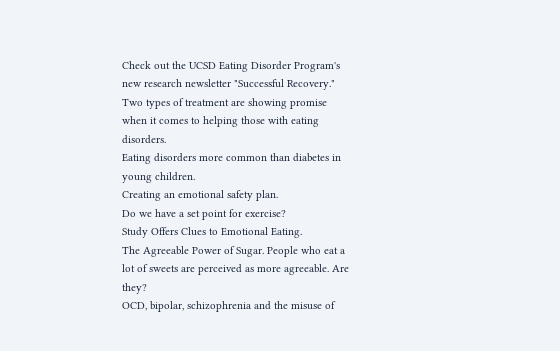Check out the UCSD Eating Disorder Program's new research newsletter "Successful Recovery."
Two types of treatment are showing promise when it comes to helping those with eating disorders.
Eating disorders more common than diabetes in young children.
Creating an emotional safety plan.
Do we have a set point for exercise?
Study Offers Clues to Emotional Eating.
The Agreeable Power of Sugar. People who eat a lot of sweets are perceived as more agreeable. Are they?
OCD, bipolar, schizophrenia and the misuse of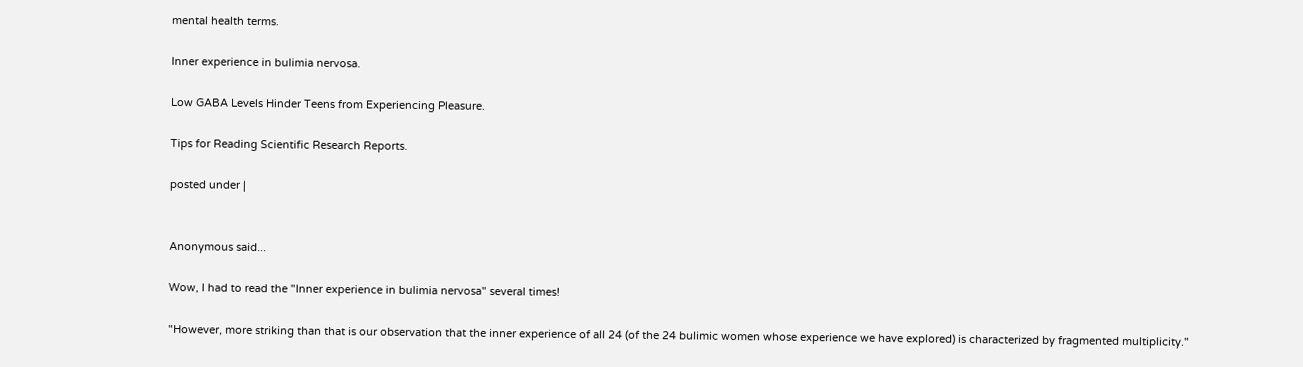mental health terms.

Inner experience in bulimia nervosa.

Low GABA Levels Hinder Teens from Experiencing Pleasure.

Tips for Reading Scientific Research Reports.

posted under |


Anonymous said...

Wow, I had to read the "Inner experience in bulimia nervosa" several times!

"However, more striking than that is our observation that the inner experience of all 24 (of the 24 bulimic women whose experience we have explored) is characterized by fragmented multiplicity."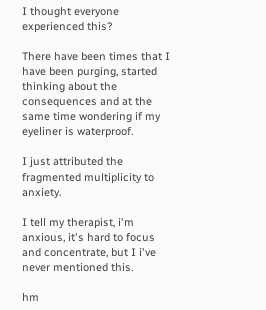I thought everyone experienced this?

There have been times that I have been purging, started thinking about the consequences and at the same time wondering if my eyeliner is waterproof.

I just attributed the fragmented multiplicity to anxiety.

I tell my therapist, i'm anxious, it's hard to focus and concentrate, but I i've never mentioned this.

hm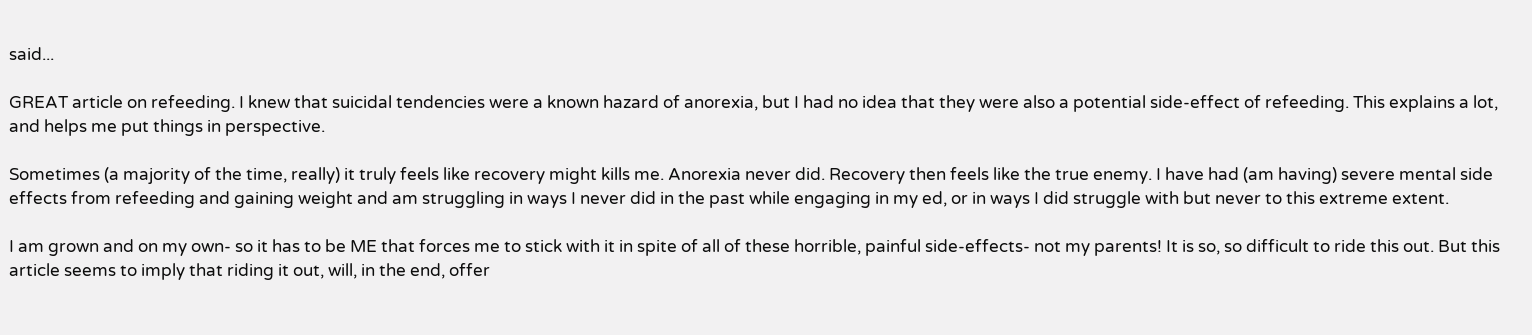said...

GREAT article on refeeding. I knew that suicidal tendencies were a known hazard of anorexia, but I had no idea that they were also a potential side-effect of refeeding. This explains a lot, and helps me put things in perspective.

Sometimes (a majority of the time, really) it truly feels like recovery might kills me. Anorexia never did. Recovery then feels like the true enemy. I have had (am having) severe mental side effects from refeeding and gaining weight and am struggling in ways I never did in the past while engaging in my ed, or in ways I did struggle with but never to this extreme extent.

I am grown and on my own- so it has to be ME that forces me to stick with it in spite of all of these horrible, painful side-effects- not my parents! It is so, so difficult to ride this out. But this article seems to imply that riding it out, will, in the end, offer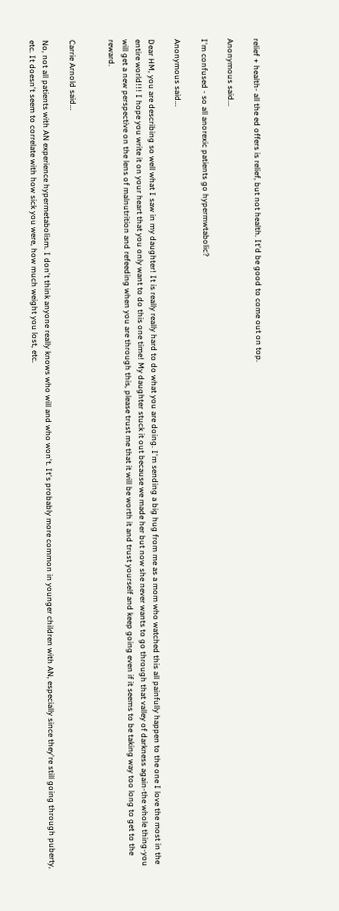relief + health- all the ed offers is relief, but not health. It'd be good to come out on top.

Anonymous said...

I'm confused - so all anorexic patients go hypermwtabolic?

Anonymous said...

Dear HM, you are describing so well what I saw in my daughter! It is really really hard to do what you are doing. I'm sending a big hug from me as a mom who watched this all painfully happen to the one I love the most in the entire world!!! I hope you write it on your heart that you only want to do this one time! My daughter stuck it out because we made her but now she never wants to go through that valley of darkness again-the whole thing-you will get a new perspective on the lens of malnutrition and refeeding when you are through this, please trust me that it will be worth it and trust yourself and keep going even if it seems to be taking way too long to get to the reward.


Carrie Arnold said...

No, not all patients with AN experience hypermetabolism. I don't think anyone really knows who will and who won't. It's probably more common in younger children with AN, especially since they're still going through puberty, etc. It doesn't seem to correlate with how sick you were, how much weight you lost, etc.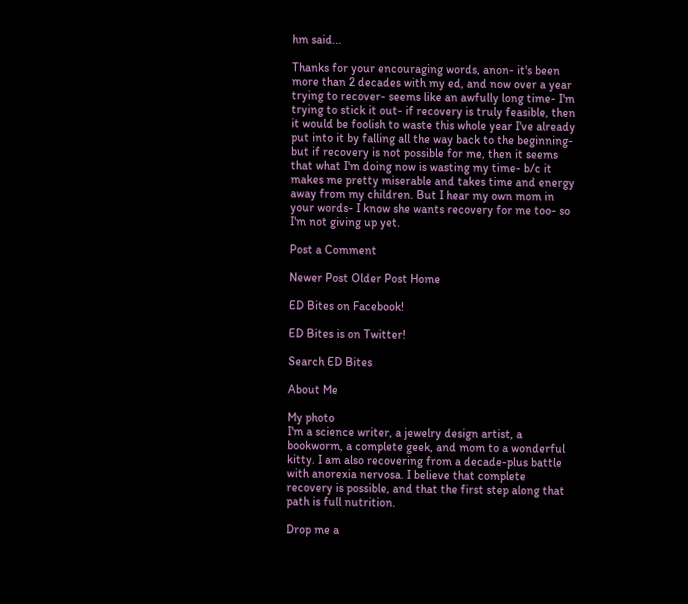hm said...

Thanks for your encouraging words, anon- it's been more than 2 decades with my ed, and now over a year trying to recover- seems like an awfully long time- I'm trying to stick it out- if recovery is truly feasible, then it would be foolish to waste this whole year I've already put into it by falling all the way back to the beginning- but if recovery is not possible for me, then it seems that what I'm doing now is wasting my time- b/c it makes me pretty miserable and takes time and energy away from my children. But I hear my own mom in your words- I know she wants recovery for me too- so I'm not giving up yet.

Post a Comment

Newer Post Older Post Home

ED Bites on Facebook!

ED Bites is on Twitter!

Search ED Bites

About Me

My photo
I'm a science writer, a jewelry design artist, a bookworm, a complete geek, and mom to a wonderful kitty. I am also recovering from a decade-plus battle with anorexia nervosa. I believe that complete recovery is possible, and that the first step along that path is full nutrition.

Drop me a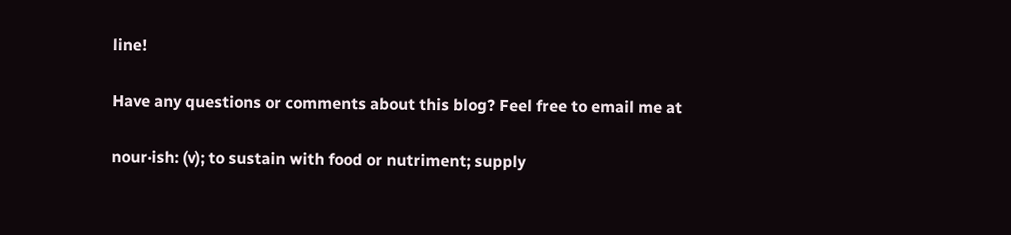line!

Have any questions or comments about this blog? Feel free to email me at

nour·ish: (v); to sustain with food or nutriment; supply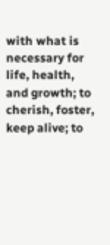with what is necessary for life, health, and growth; to cherish, foster, keep alive; to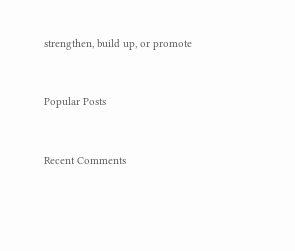strengthen, build up, or promote


Popular Posts


Recent Comments